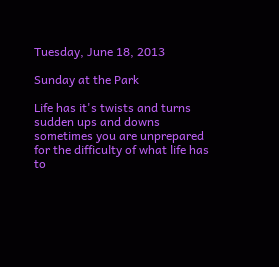Tuesday, June 18, 2013

Sunday at the Park

Life has it's twists and turns
sudden ups and downs
sometimes you are unprepared for the difficulty of what life has to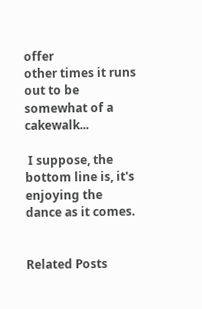offer
other times it runs out to be somewhat of a cakewalk...

 I suppose, the bottom line is, it's enjoying the dance as it comes.


Related Posts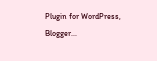Plugin for WordPress, Blogger...